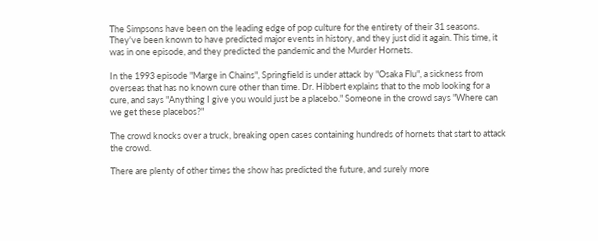The Simpsons have been on the leading edge of pop culture for the entirety of their 31 seasons. They've been known to have predicted major events in history, and they just did it again. This time, it was in one episode, and they predicted the pandemic and the Murder Hornets.

In the 1993 episode "Marge in Chains", Springfield is under attack by "Osaka Flu", a sickness from overseas that has no known cure other than time. Dr. Hibbert explains that to the mob looking for a cure, and says "Anything I give you would just be a placebo." Someone in the crowd says "Where can we get these placebos?"

The crowd knocks over a truck, breaking open cases containing hundreds of hornets that start to attack the crowd.

There are plenty of other times the show has predicted the future, and surely more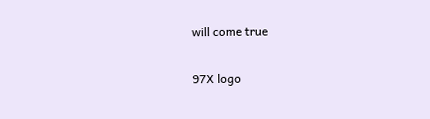will come true

97X logo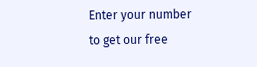Enter your number to get our free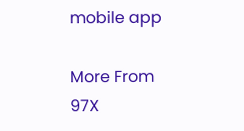mobile app

More From 97X